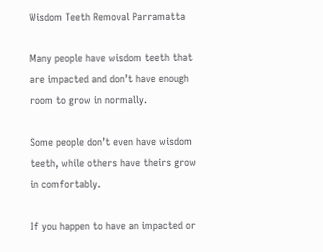Wisdom Teeth Removal Parramatta

Many people have wisdom teeth that are impacted and don’t have enough room to grow in normally.

Some people don’t even have wisdom teeth, while others have theirs grow in comfortably.

If you happen to have an impacted or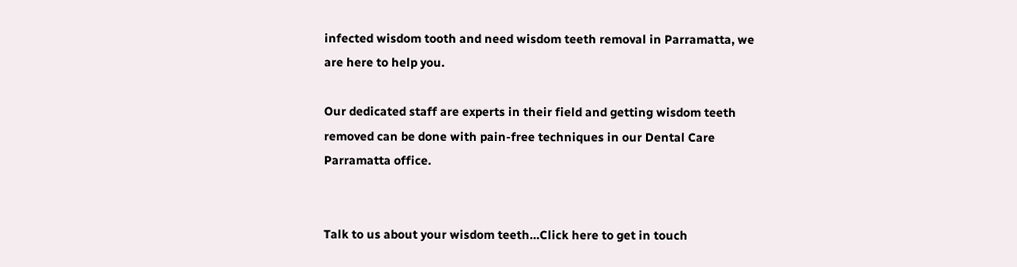infected wisdom tooth and need wisdom teeth removal in Parramatta, we are here to help you.

Our dedicated staff are experts in their field and getting wisdom teeth removed can be done with pain-free techniques in our Dental Care Parramatta office.


Talk to us about your wisdom teeth…Click here to get in touch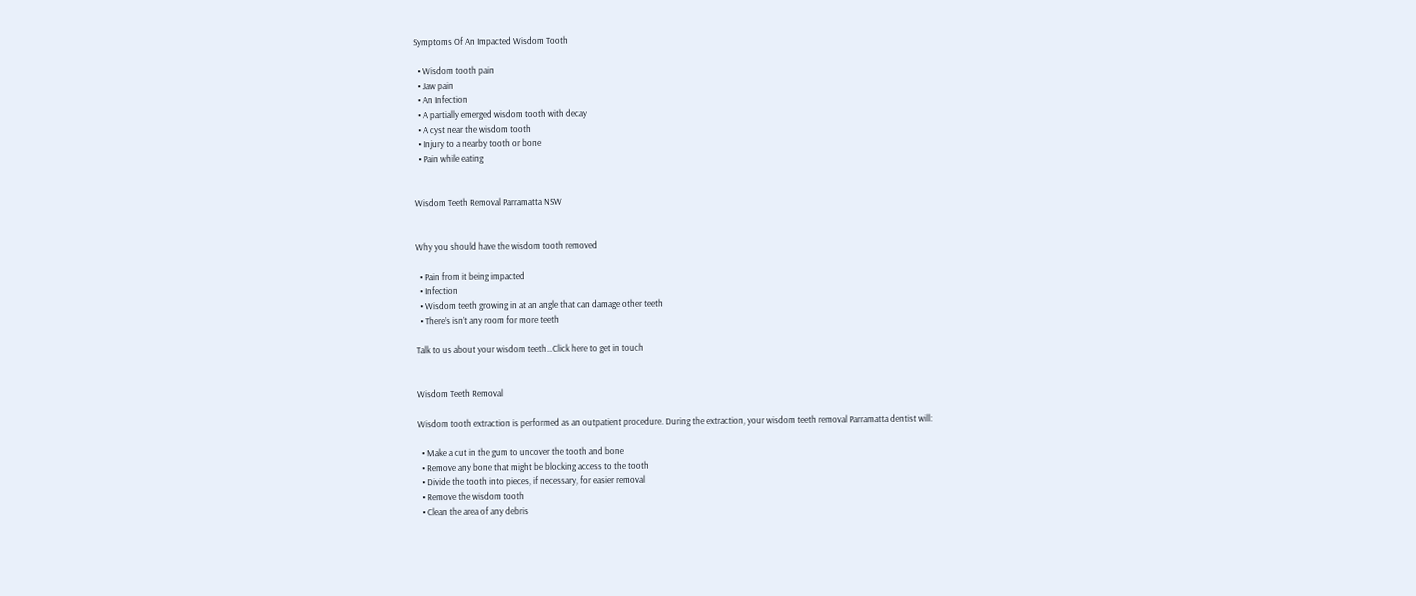Symptoms Of An Impacted Wisdom Tooth

  • Wisdom tooth pain
  • Jaw pain
  • An Infection
  • A partially emerged wisdom tooth with decay
  • A cyst near the wisdom tooth
  • Injury to a nearby tooth or bone
  • Pain while eating


Wisdom Teeth Removal Parramatta NSW


Why you should have the wisdom tooth removed

  • Pain from it being impacted
  • Infection
  • Wisdom teeth growing in at an angle that can damage other teeth
  • There’s isn’t any room for more teeth

Talk to us about your wisdom teeth…Click here to get in touch


Wisdom Teeth Removal

Wisdom tooth extraction is performed as an outpatient procedure. During the extraction, your wisdom teeth removal Parramatta dentist will:

  • Make a cut in the gum to uncover the tooth and bone
  • Remove any bone that might be blocking access to the tooth
  • Divide the tooth into pieces, if necessary, for easier removal
  • Remove the wisdom tooth
  • Clean the area of any debris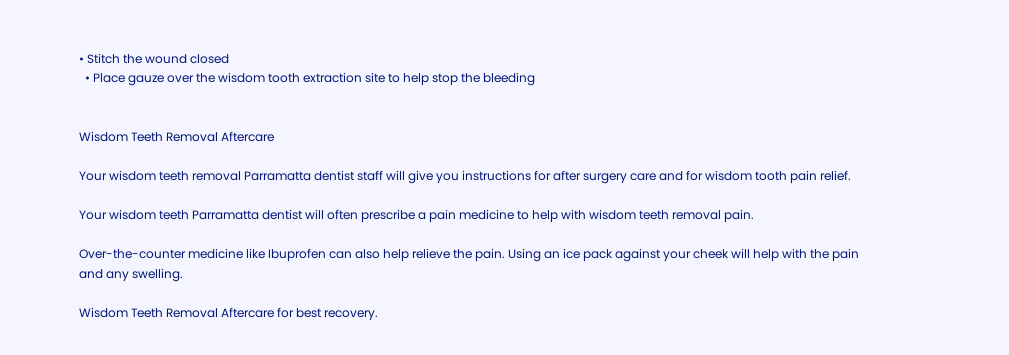• Stitch the wound closed
  • Place gauze over the wisdom tooth extraction site to help stop the bleeding


Wisdom Teeth Removal Aftercare

Your wisdom teeth removal Parramatta dentist staff will give you instructions for after surgery care and for wisdom tooth pain relief.

Your wisdom teeth Parramatta dentist will often prescribe a pain medicine to help with wisdom teeth removal pain.

Over-the-counter medicine like Ibuprofen can also help relieve the pain. Using an ice pack against your cheek will help with the pain and any swelling.

Wisdom Teeth Removal Aftercare for best recovery.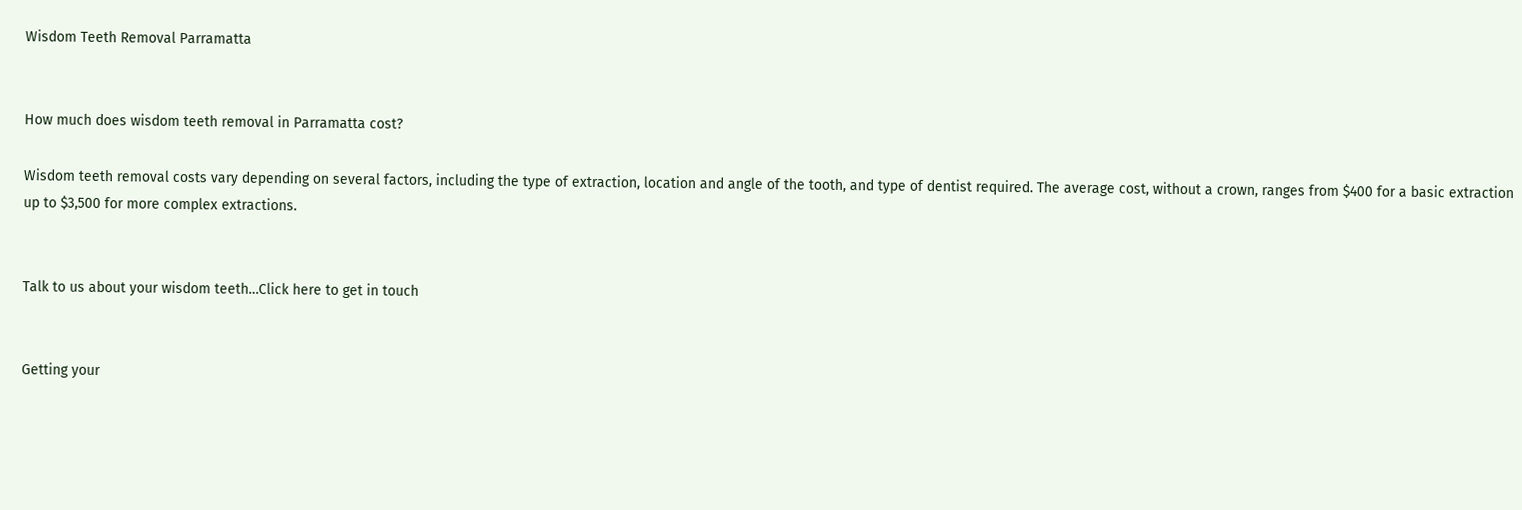Wisdom Teeth Removal Parramatta


How much does wisdom teeth removal in Parramatta cost?

Wisdom teeth removal costs vary depending on several factors, including the type of extraction, location and angle of the tooth, and type of dentist required. The average cost, without a crown, ranges from $400 for a basic extraction up to $3,500 for more complex extractions.


Talk to us about your wisdom teeth…Click here to get in touch


Getting your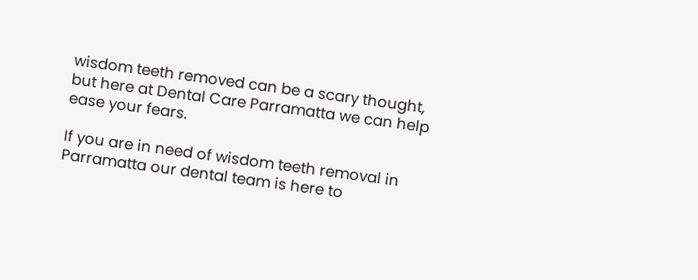wisdom teeth removed can be a scary thought, but here at Dental Care Parramatta we can help ease your fears.

If you are in need of wisdom teeth removal in Parramatta our dental team is here to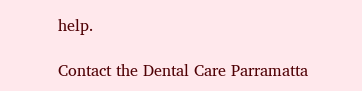help.

Contact the Dental Care Parramatta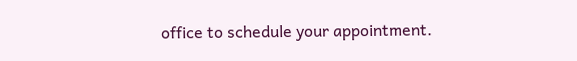office to schedule your appointment.